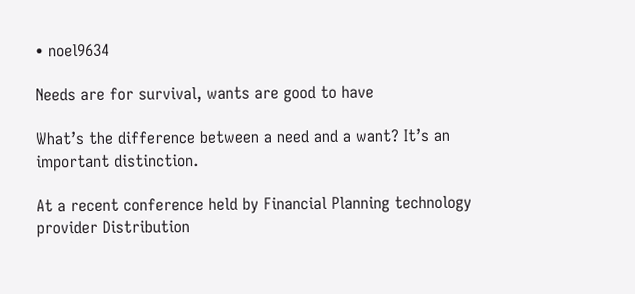• noel9634

Needs are for survival, wants are good to have

What’s the difference between a need and a want? It’s an important distinction.

At a recent conference held by Financial Planning technology provider Distribution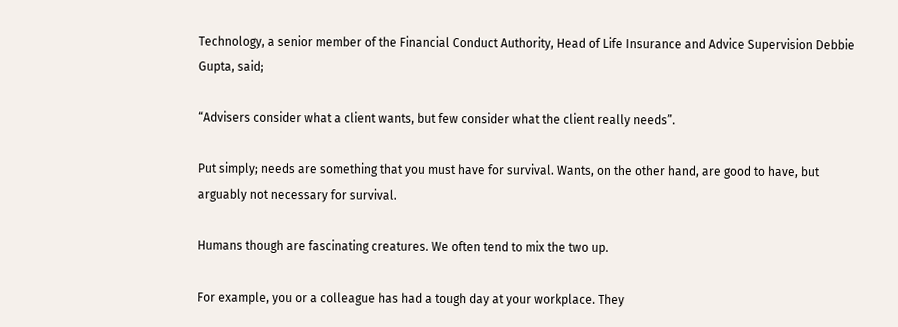Technology, a senior member of the Financial Conduct Authority, Head of Life Insurance and Advice Supervision Debbie Gupta, said;

“Advisers consider what a client wants, but few consider what the client really needs”.

Put simply; needs are something that you must have for survival. Wants, on the other hand, are good to have, but arguably not necessary for survival.

Humans though are fascinating creatures. We often tend to mix the two up.

For example, you or a colleague has had a tough day at your workplace. They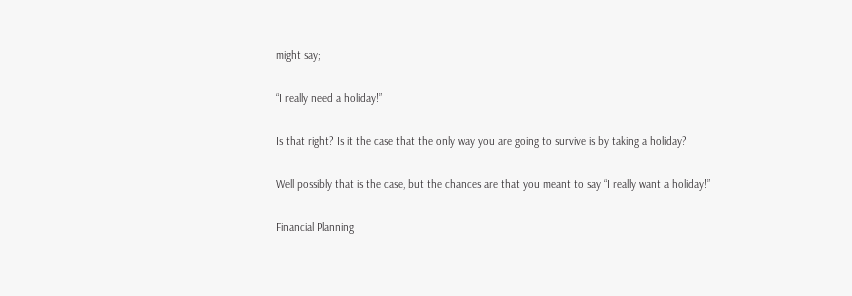might say;

“I really need a holiday!”

Is that right? Is it the case that the only way you are going to survive is by taking a holiday?

Well possibly that is the case, but the chances are that you meant to say “I really want a holiday!”

Financial Planning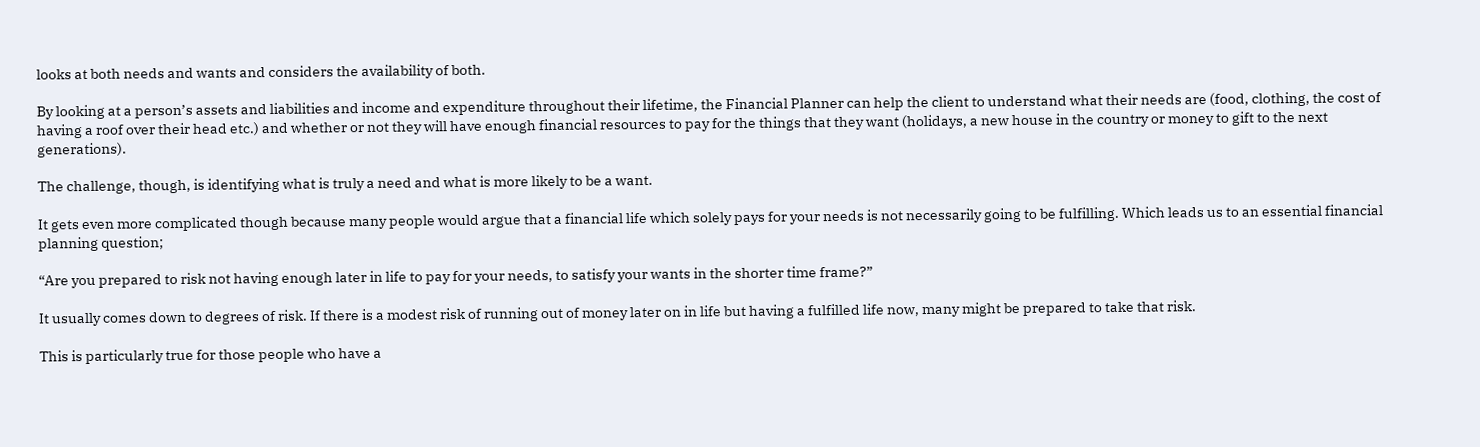looks at both needs and wants and considers the availability of both.

By looking at a person’s assets and liabilities and income and expenditure throughout their lifetime, the Financial Planner can help the client to understand what their needs are (food, clothing, the cost of having a roof over their head etc.) and whether or not they will have enough financial resources to pay for the things that they want (holidays, a new house in the country or money to gift to the next generations).

The challenge, though, is identifying what is truly a need and what is more likely to be a want.

It gets even more complicated though because many people would argue that a financial life which solely pays for your needs is not necessarily going to be fulfilling. Which leads us to an essential financial planning question;

“Are you prepared to risk not having enough later in life to pay for your needs, to satisfy your wants in the shorter time frame?”

It usually comes down to degrees of risk. If there is a modest risk of running out of money later on in life but having a fulfilled life now, many might be prepared to take that risk.

This is particularly true for those people who have a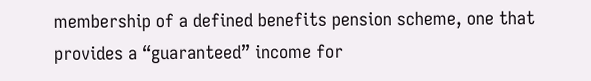membership of a defined benefits pension scheme, one that provides a “guaranteed” income for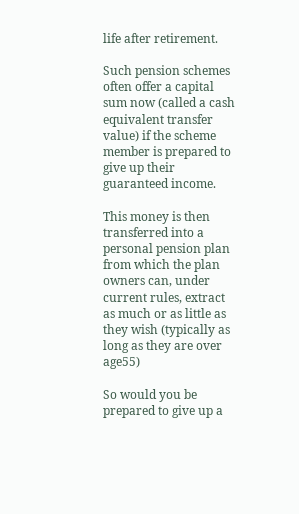life after retirement.

Such pension schemes often offer a capital sum now (called a cash equivalent transfer value) if the scheme member is prepared to give up their guaranteed income.

This money is then transferred into a personal pension plan from which the plan owners can, under current rules, extract as much or as little as they wish (typically as long as they are over age55)

So would you be prepared to give up a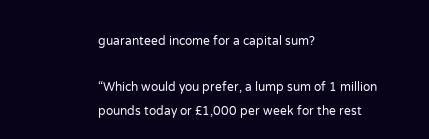guaranteed income for a capital sum?

“Which would you prefer, a lump sum of 1 million pounds today or £1,000 per week for the rest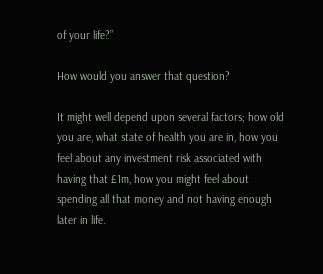of your life?”

How would you answer that question?

It might well depend upon several factors; how old you are, what state of health you are in, how you feel about any investment risk associated with having that £1m, how you might feel about spending all that money and not having enough later in life.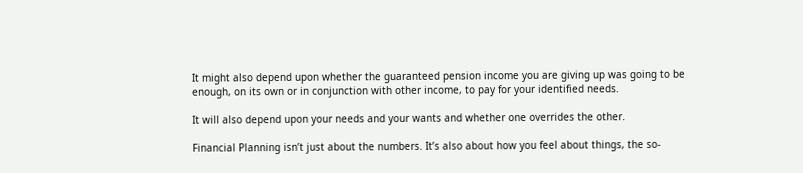It might also depend upon whether the guaranteed pension income you are giving up was going to be enough, on its own or in conjunction with other income, to pay for your identified needs.

It will also depend upon your needs and your wants and whether one overrides the other.

Financial Planning isn’t just about the numbers. It’s also about how you feel about things, the so-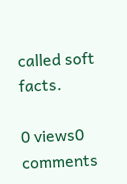called soft facts.

0 views0 comments